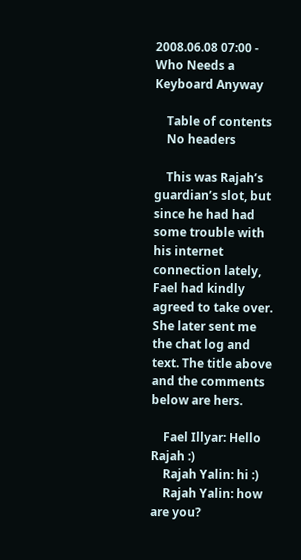2008.06.08 07:00 - Who Needs a Keyboard Anyway

    Table of contents
    No headers

    This was Rajah’s guardian’s slot, but since he had had some trouble with his internet connection lately, Fael had kindly agreed to take over. She later sent me the chat log and text. The title above and the comments below are hers.

    Fael Illyar: Hello Rajah :)
    Rajah Yalin: hi :)
    Rajah Yalin: how are you?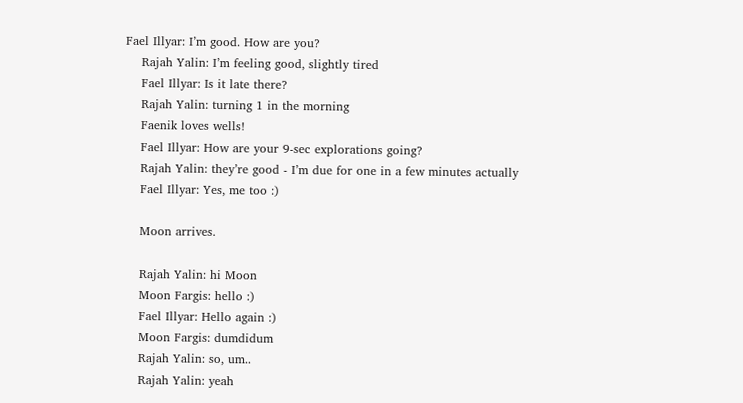Fael Illyar: I’m good. How are you?
    Rajah Yalin: I’m feeling good, slightly tired
    Fael Illyar: Is it late there?
    Rajah Yalin: turning 1 in the morning
    Faenik loves wells!
    Fael Illyar: How are your 9-sec explorations going?
    Rajah Yalin: they’re good - I’m due for one in a few minutes actually
    Fael Illyar: Yes, me too :)

    Moon arrives.

    Rajah Yalin: hi Moon
    Moon Fargis: hello :)
    Fael Illyar: Hello again :)
    Moon Fargis: dumdidum
    Rajah Yalin: so, um..
    Rajah Yalin: yeah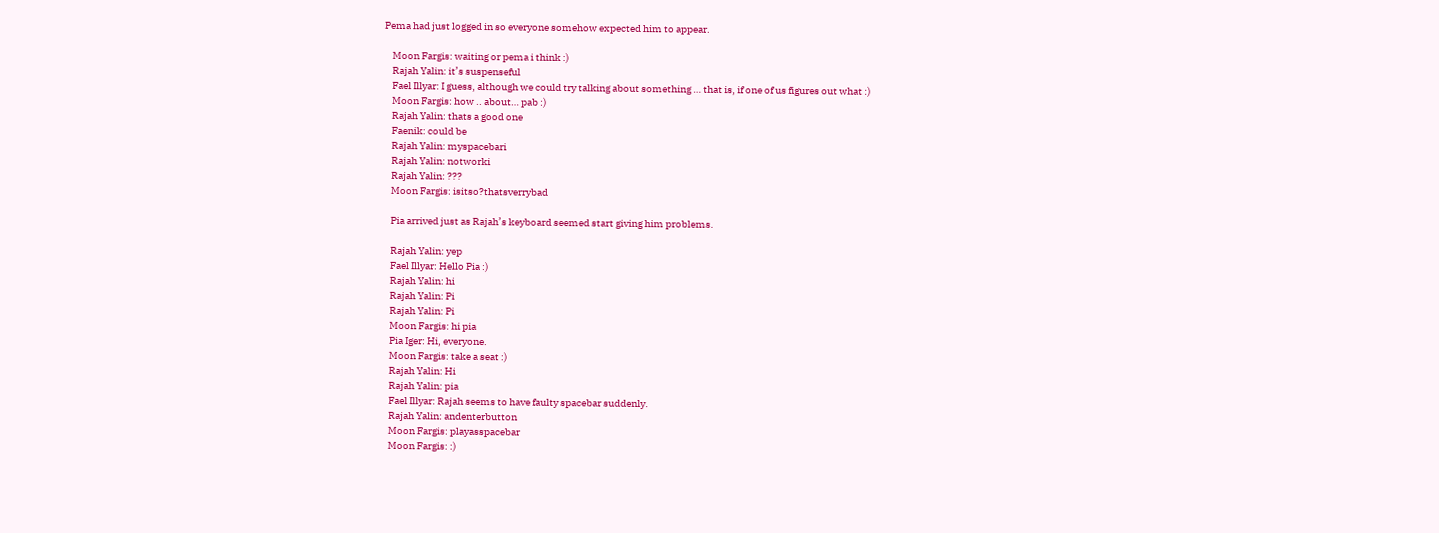Pema had just logged in so everyone somehow expected him to appear.

    Moon Fargis: waiting or pema i think :)
    Rajah Yalin: it’s suspenseful
    Fael Illyar: I guess, although we could try talking about something … that is, if one of us figures out what :)
    Moon Fargis: how .. about… pab :)
    Rajah Yalin: thats a good one
    Faenik: could be
    Rajah Yalin: myspacebari
    Rajah Yalin: notworki
    Rajah Yalin: ???
    Moon Fargis: isitso?thatsverrybad

    Pia arrived just as Rajah’s keyboard seemed start giving him problems.

    Rajah Yalin: yep
    Fael Illyar: Hello Pia :)
    Rajah Yalin: hi
    Rajah Yalin: Pi
    Rajah Yalin: Pi
    Moon Fargis: hi pia
    Pia Iger: Hi, everyone.
    Moon Fargis: take a seat :)
    Rajah Yalin: Hi
    Rajah Yalin: pia
    Fael Illyar: Rajah seems to have faulty spacebar suddenly.
    Rajah Yalin: andenterbutton
    Moon Fargis: playasspacebar
    Moon Fargis: :)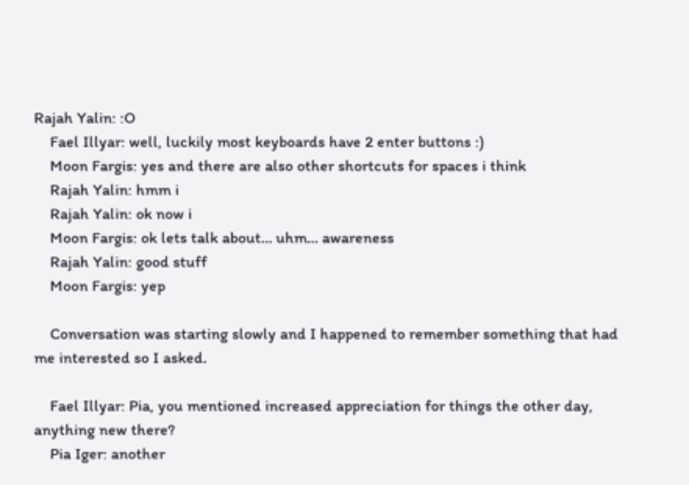Rajah Yalin: :O
    Fael Illyar: well, luckily most keyboards have 2 enter buttons :)
    Moon Fargis: yes and there are also other shortcuts for spaces i think
    Rajah Yalin: hmm i
    Rajah Yalin: ok now i
    Moon Fargis: ok lets talk about… uhm… awareness
    Rajah Yalin: good stuff
    Moon Fargis: yep

    Conversation was starting slowly and I happened to remember something that had me interested so I asked.

    Fael Illyar: Pia, you mentioned increased appreciation for things the other day, anything new there?
    Pia Iger: another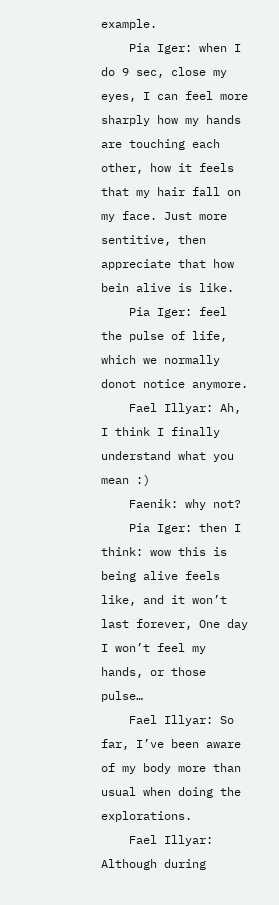example.
    Pia Iger: when I do 9 sec, close my eyes, I can feel more sharply how my hands are touching each other, how it feels that my hair fall on my face. Just more sentitive, then appreciate that how bein alive is like.
    Pia Iger: feel the pulse of life, which we normally donot notice anymore.
    Fael Illyar: Ah, I think I finally understand what you mean :)
    Faenik: why not?
    Pia Iger: then I think: wow this is being alive feels like, and it won’t last forever, One day I won’t feel my hands, or those pulse…
    Fael Illyar: So far, I’ve been aware of my body more than usual when doing the explorations.
    Fael Illyar: Although during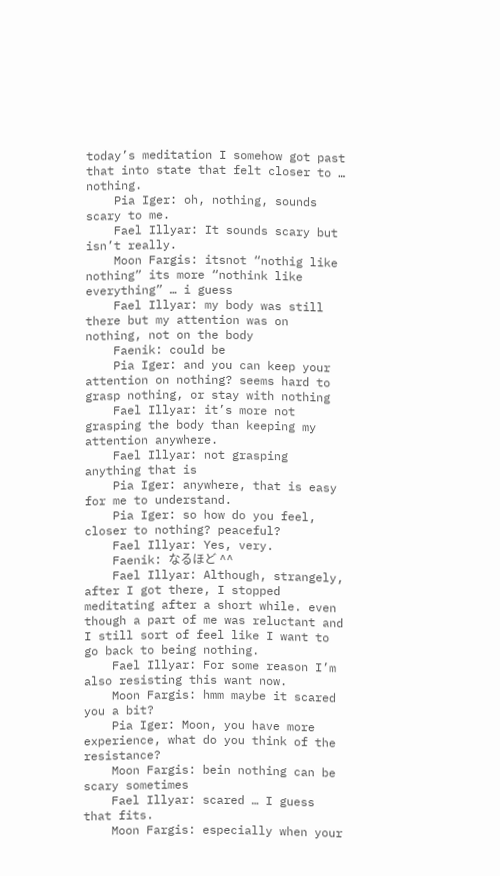today’s meditation I somehow got past that into state that felt closer to … nothing.
    Pia Iger: oh, nothing, sounds scary to me.
    Fael Illyar: It sounds scary but isn’t really.
    Moon Fargis: itsnot “nothig like nothing” its more “nothink like everything” … i guess
    Fael Illyar: my body was still there but my attention was on nothing, not on the body
    Faenik: could be
    Pia Iger: and you can keep your attention on nothing? seems hard to grasp nothing, or stay with nothing
    Fael Illyar: it’s more not grasping the body than keeping my attention anywhere.
    Fael Illyar: not grasping anything that is
    Pia Iger: anywhere, that is easy for me to understand.
    Pia Iger: so how do you feel, closer to nothing? peaceful?
    Fael Illyar: Yes, very.
    Faenik: なるほど ^^
    Fael Illyar: Although, strangely, after I got there, I stopped meditating after a short while. even though a part of me was reluctant and I still sort of feel like I want to go back to being nothing.
    Fael Illyar: For some reason I’m also resisting this want now.
    Moon Fargis: hmm maybe it scared you a bit?
    Pia Iger: Moon, you have more experience, what do you think of the resistance?
    Moon Fargis: bein nothing can be scary sometimes
    Fael Illyar: scared … I guess that fits.
    Moon Fargis: especially when your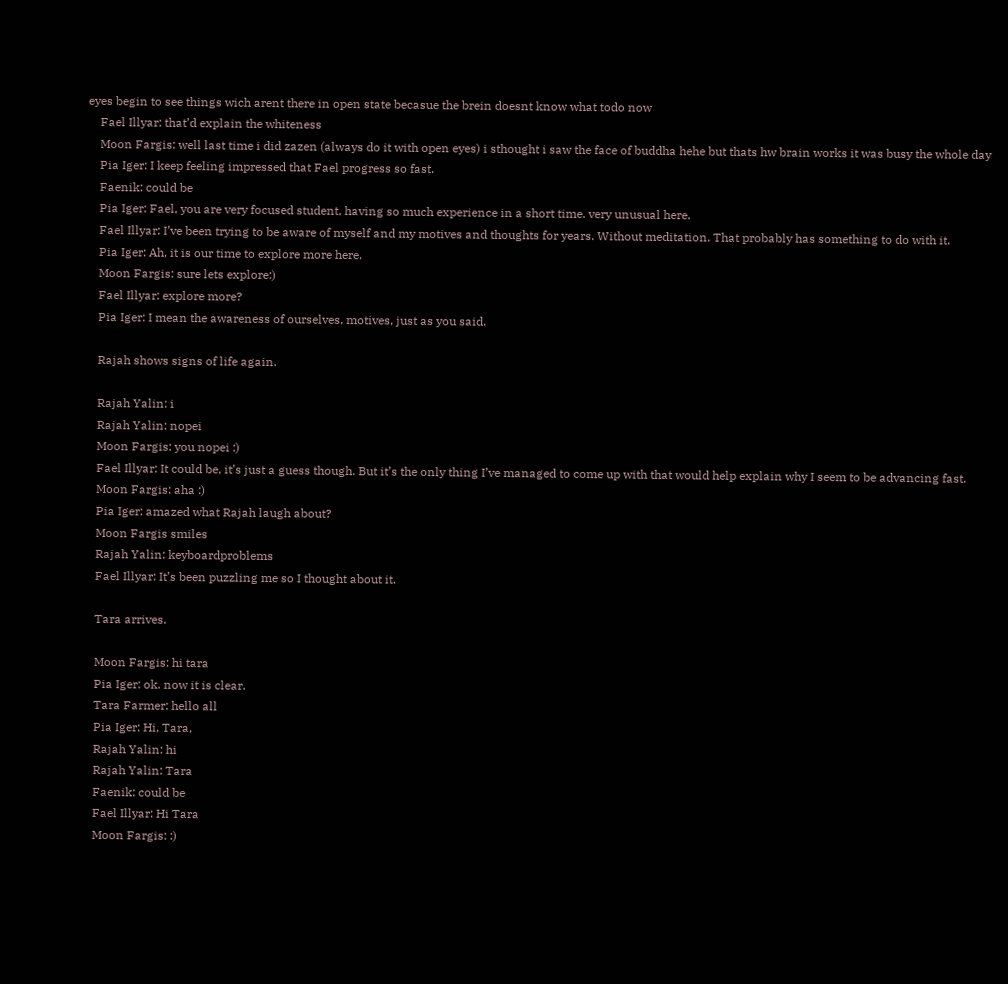eyes begin to see things wich arent there in open state becasue the brein doesnt know what todo now
    Fael Illyar: that’d explain the whiteness
    Moon Fargis: well last time i did zazen (always do it with open eyes) i sthought i saw the face of buddha hehe but thats hw brain works it was busy the whole day
    Pia Iger: I keep feeling impressed that Fael progress so fast.
    Faenik: could be
    Pia Iger: Fael, you are very focused student, having so much experience in a short time. very unusual here.
    Fael Illyar: I’ve been trying to be aware of myself and my motives and thoughts for years. Without meditation. That probably has something to do with it.
    Pia Iger: Ah, it is our time to explore more here.
    Moon Fargis: sure lets explore:)
    Fael Illyar: explore more?
    Pia Iger: I mean the awareness of ourselves, motives, just as you said.

    Rajah shows signs of life again.

    Rajah Yalin: i
    Rajah Yalin: nopei
    Moon Fargis: you nopei :)
    Fael Illyar: It could be, it’s just a guess though. But it’s the only thing I’ve managed to come up with that would help explain why I seem to be advancing fast.
    Moon Fargis: aha :)
    Pia Iger: amazed what Rajah laugh about?
    Moon Fargis smiles
    Rajah Yalin: keyboardproblems
    Fael Illyar: It’s been puzzling me so I thought about it.

    Tara arrives.

    Moon Fargis: hi tara
    Pia Iger: ok. now it is clear.
    Tara Farmer: hello all
    Pia Iger: Hi, Tara,
    Rajah Yalin: hi
    Rajah Yalin: Tara
    Faenik: could be
    Fael Illyar: Hi Tara
    Moon Fargis: :)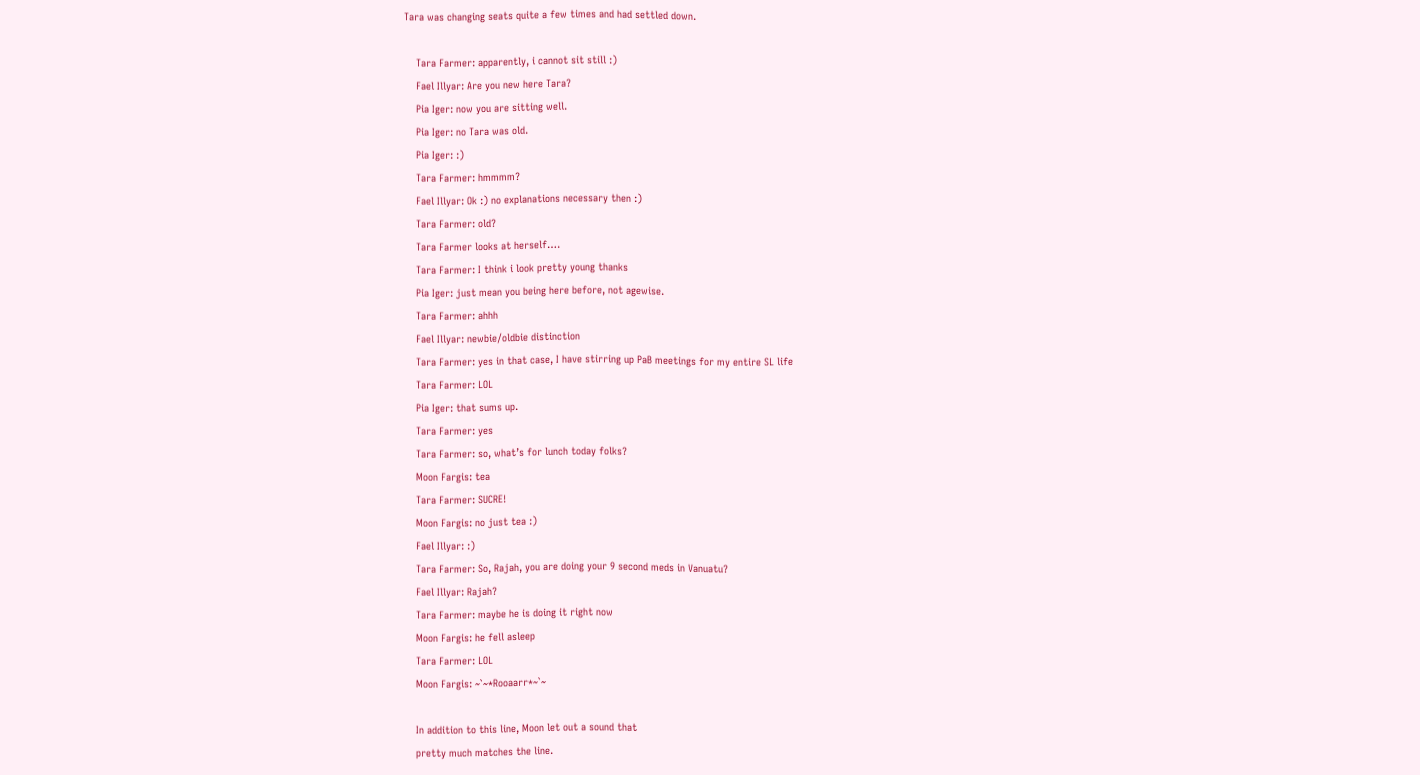Tara was changing seats quite a few times and had settled down.

    Tara Farmer: apparently, i cannot sit still :)
    Fael Illyar: Are you new here Tara?
    Pia Iger: now you are sitting well.
    Pia Iger: no Tara was old.
    Pia Iger: :)
    Tara Farmer: hmmmm?
    Fael Illyar: Ok :) no explanations necessary then :)
    Tara Farmer: old?
    Tara Farmer looks at herself….
    Tara Farmer: I think i look pretty young thanks
    Pia Iger: just mean you being here before, not agewise.
    Tara Farmer: ahhh
    Fael Illyar: newbie/oldbie distinction
    Tara Farmer: yes in that case, I have stirring up PaB meetings for my entire SL life
    Tara Farmer: LOL
    Pia Iger: that sums up.
    Tara Farmer: yes
    Tara Farmer: so, what’s for lunch today folks?
    Moon Fargis: tea
    Tara Farmer: SUCRE!
    Moon Fargis: no just tea :)
    Fael Illyar: :)
    Tara Farmer: So, Rajah, you are doing your 9 second meds in Vanuatu?
    Fael Illyar: Rajah?
    Tara Farmer: maybe he is doing it right now
    Moon Fargis: he fell asleep
    Tara Farmer: LOL
    Moon Fargis: ~`~*Rooaarr*~`~

    In addition to this line, Moon let out a sound that
    pretty much matches the line.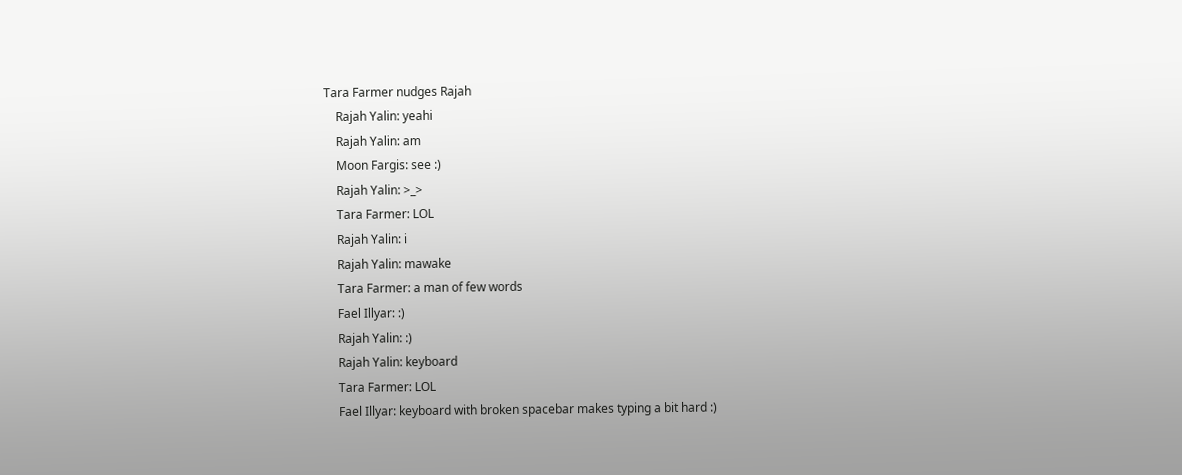Tara Farmer nudges Rajah
    Rajah Yalin: yeahi
    Rajah Yalin: am
    Moon Fargis: see :)
    Rajah Yalin: >_>
    Tara Farmer: LOL
    Rajah Yalin: i
    Rajah Yalin: mawake
    Tara Farmer: a man of few words
    Fael Illyar: :)
    Rajah Yalin: :)
    Rajah Yalin: keyboard
    Tara Farmer: LOL
    Fael Illyar: keyboard with broken spacebar makes typing a bit hard :)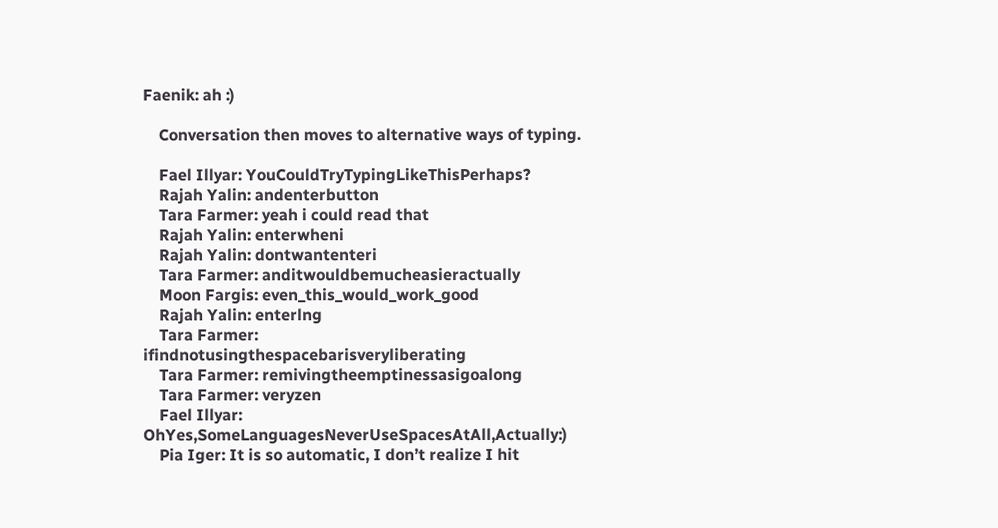Faenik: ah :)

    Conversation then moves to alternative ways of typing.

    Fael Illyar: YouCouldTryTypingLikeThisPerhaps?
    Rajah Yalin: andenterbutton
    Tara Farmer: yeah i could read that
    Rajah Yalin: enterwheni
    Rajah Yalin: dontwantenteri
    Tara Farmer: anditwouldbemucheasieractually
    Moon Fargis: even_this_would_work_good
    Rajah Yalin: enterlng
    Tara Farmer: ifindnotusingthespacebarisveryliberating
    Tara Farmer: remivingtheemptinessasigoalong
    Tara Farmer: veryzen
    Fael Illyar: OhYes,SomeLanguagesNeverUseSpacesAtAll,Actually:)
    Pia Iger: It is so automatic, I don’t realize I hit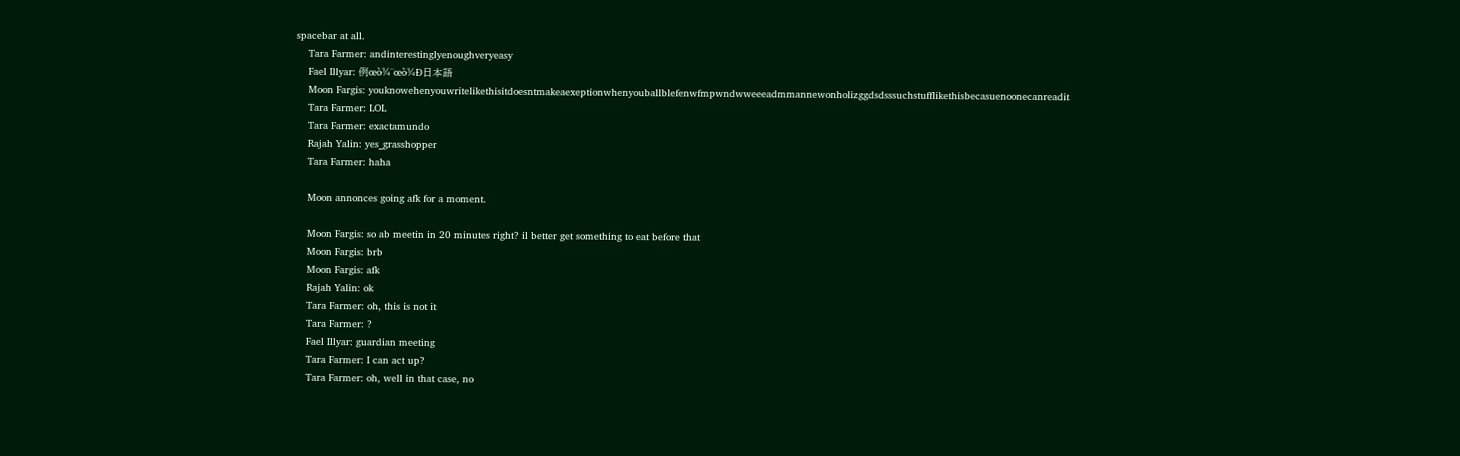spacebar at all.
    Tara Farmer: andinterestinglyenoughveryeasy
    Fael Illyar: 例œò¾¨œò¾Ð日本語
    Moon Fargis: youknowehenyouwritelikethisitdoesntmakeaexeptionwhenyouballblefenwfmpwndwweeeadmmannewonholizggdsdsssuchstufflikethisbecasuenoonecanreadit
    Tara Farmer: LOL
    Tara Farmer: exactamundo
    Rajah Yalin: yes_grasshopper
    Tara Farmer: haha

    Moon annonces going afk for a moment.

    Moon Fargis: so ab meetin in 20 minutes right? il better get something to eat before that
    Moon Fargis: brb
    Moon Fargis: afk
    Rajah Yalin: ok
    Tara Farmer: oh, this is not it
    Tara Farmer: ?
    Fael Illyar: guardian meeting
    Tara Farmer: I can act up?
    Tara Farmer: oh, well in that case, no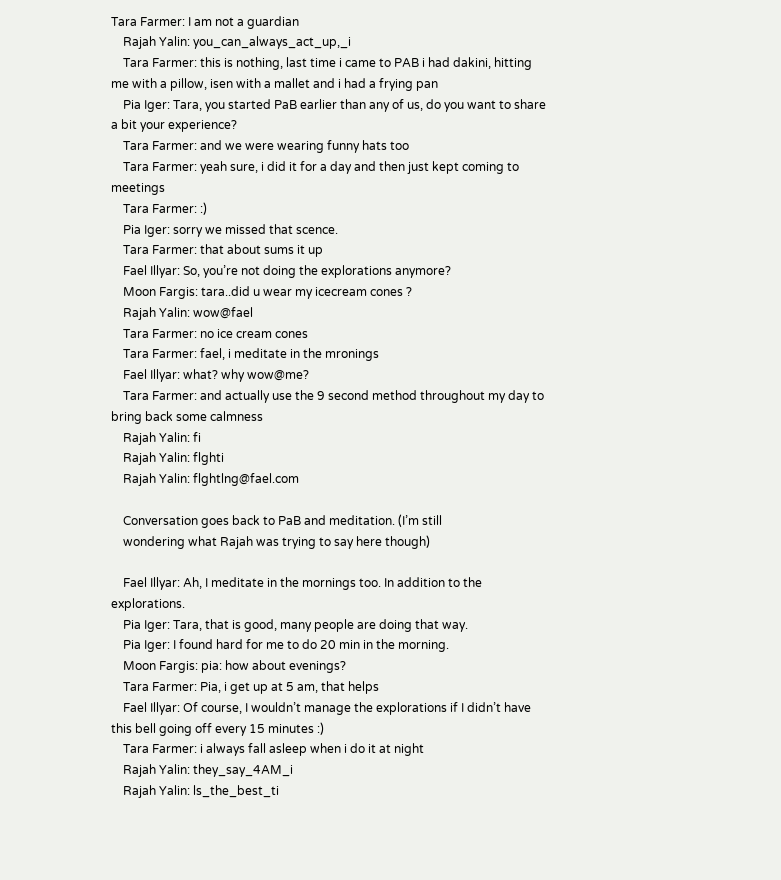Tara Farmer: I am not a guardian
    Rajah Yalin: you_can_always_act_up,_i
    Tara Farmer: this is nothing, last time i came to PAB i had dakini, hitting me with a pillow, isen with a mallet and i had a frying pan
    Pia Iger: Tara, you started PaB earlier than any of us, do you want to share a bit your experience?
    Tara Farmer: and we were wearing funny hats too
    Tara Farmer: yeah sure, i did it for a day and then just kept coming to meetings
    Tara Farmer: :)
    Pia Iger: sorry we missed that scence.
    Tara Farmer: that about sums it up
    Fael Illyar: So, you’re not doing the explorations anymore?
    Moon Fargis: tara..did u wear my icecream cones ?
    Rajah Yalin: wow@fael
    Tara Farmer: no ice cream cones
    Tara Farmer: fael, i meditate in the mronings
    Fael Illyar: what? why wow@me?
    Tara Farmer: and actually use the 9 second method throughout my day to bring back some calmness
    Rajah Yalin: fi
    Rajah Yalin: flghti
    Rajah Yalin: flghtlng@fael.com

    Conversation goes back to PaB and meditation. (I’m still
    wondering what Rajah was trying to say here though)

    Fael Illyar: Ah, I meditate in the mornings too. In addition to the explorations.
    Pia Iger: Tara, that is good, many people are doing that way.
    Pia Iger: I found hard for me to do 20 min in the morning.
    Moon Fargis: pia: how about evenings?
    Tara Farmer: Pia, i get up at 5 am, that helps
    Fael Illyar: Of course, I wouldn’t manage the explorations if I didn’t have this bell going off every 15 minutes :)
    Tara Farmer: i always fall asleep when i do it at night
    Rajah Yalin: they_say_4AM_i
    Rajah Yalin: ls_the_best_ti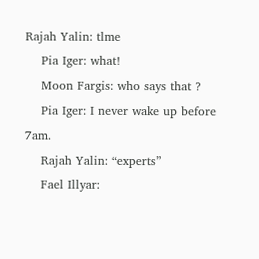Rajah Yalin: tlme
    Pia Iger: what!
    Moon Fargis: who says that ?
    Pia Iger: I never wake up before 7am.
    Rajah Yalin: “experts”
    Fael Illyar: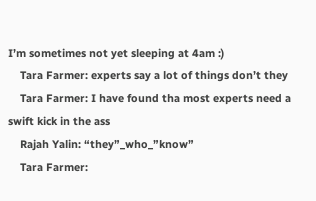I’m sometimes not yet sleeping at 4am :)
    Tara Farmer: experts say a lot of things don’t they
    Tara Farmer: I have found tha most experts need a swift kick in the ass
    Rajah Yalin: “they”_who_”know”
    Tara Farmer: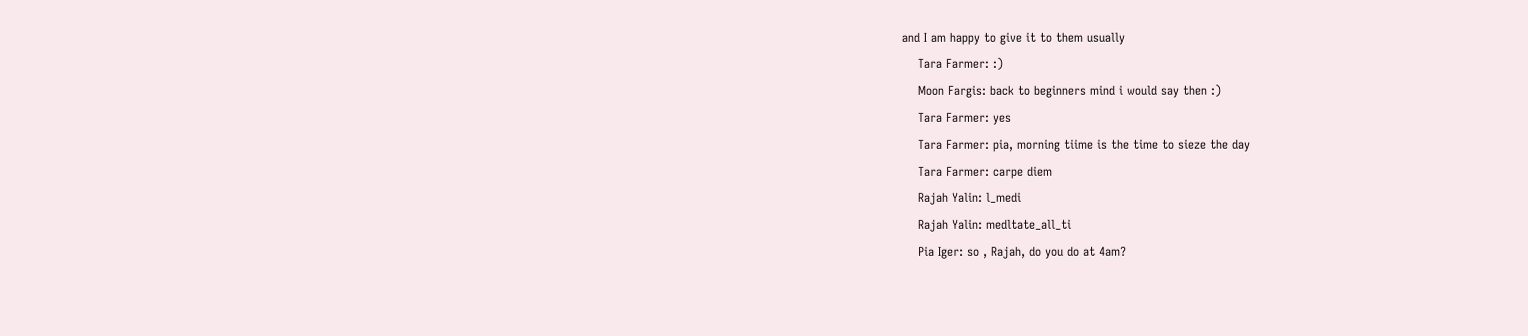and I am happy to give it to them usually
    Tara Farmer: :)
    Moon Fargis: back to beginners mind i would say then :)
    Tara Farmer: yes
    Tara Farmer: pia, morning tiime is the time to sieze the day
    Tara Farmer: carpe diem
    Rajah Yalin: l_medi
    Rajah Yalin: medltate_all_ti
    Pia Iger: so , Rajah, do you do at 4am?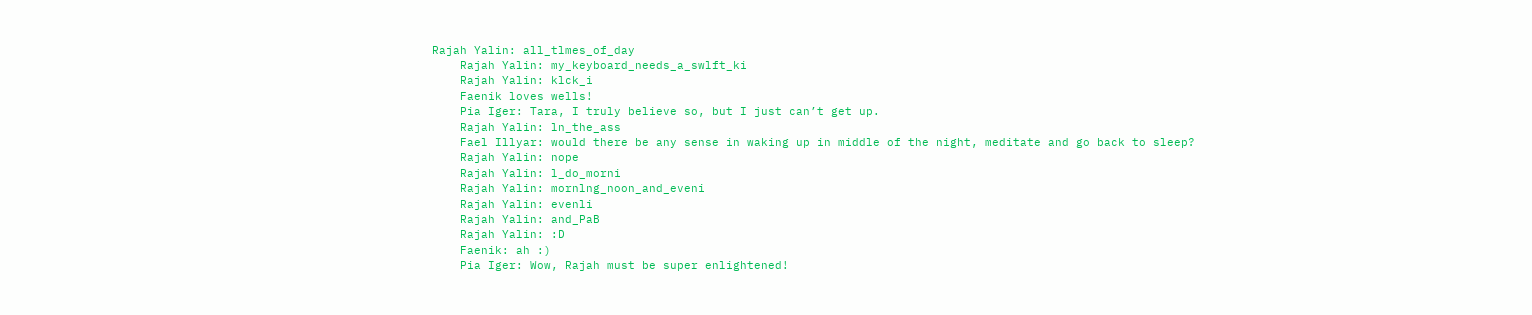Rajah Yalin: all_tlmes_of_day
    Rajah Yalin: my_keyboard_needs_a_swlft_ki
    Rajah Yalin: klck_i
    Faenik loves wells!
    Pia Iger: Tara, I truly believe so, but I just can’t get up.
    Rajah Yalin: ln_the_ass
    Fael Illyar: would there be any sense in waking up in middle of the night, meditate and go back to sleep?
    Rajah Yalin: nope
    Rajah Yalin: l_do_morni
    Rajah Yalin: mornlng_noon_and_eveni
    Rajah Yalin: evenli
    Rajah Yalin: and_PaB
    Rajah Yalin: :D
    Faenik: ah :)
    Pia Iger: Wow, Rajah must be super enlightened!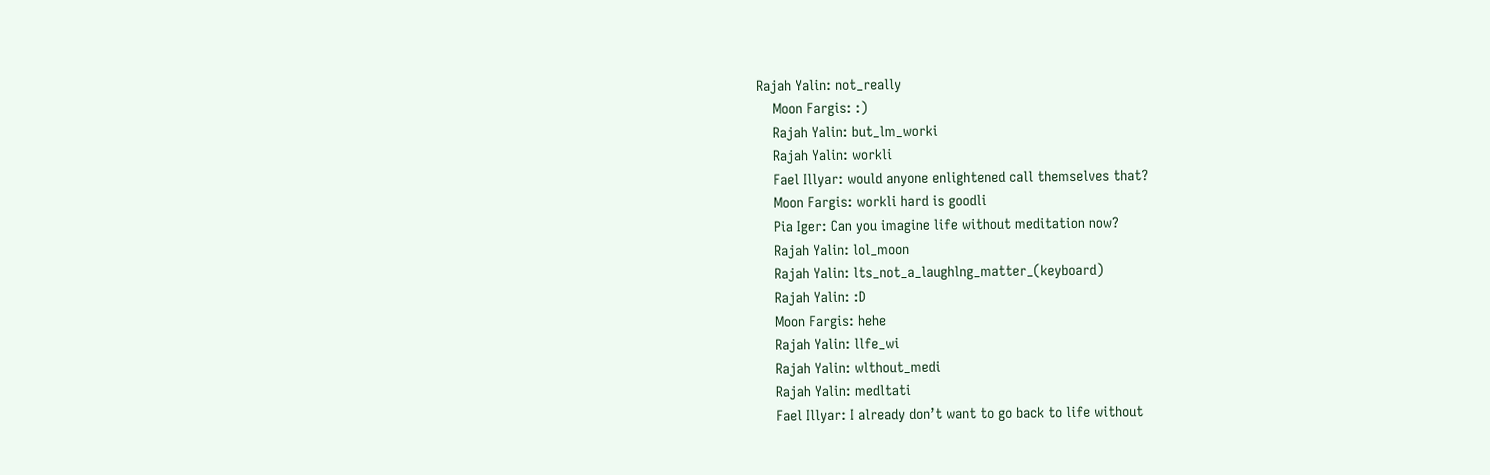Rajah Yalin: not_really
    Moon Fargis: :)
    Rajah Yalin: but_lm_worki
    Rajah Yalin: workli
    Fael Illyar: would anyone enlightened call themselves that?
    Moon Fargis: workli hard is goodli
    Pia Iger: Can you imagine life without meditation now?
    Rajah Yalin: lol_moon
    Rajah Yalin: lts_not_a_laughlng_matter_(keyboard)
    Rajah Yalin: :D
    Moon Fargis: hehe
    Rajah Yalin: llfe_wi
    Rajah Yalin: wlthout_medi
    Rajah Yalin: medltati
    Fael Illyar: I already don’t want to go back to life without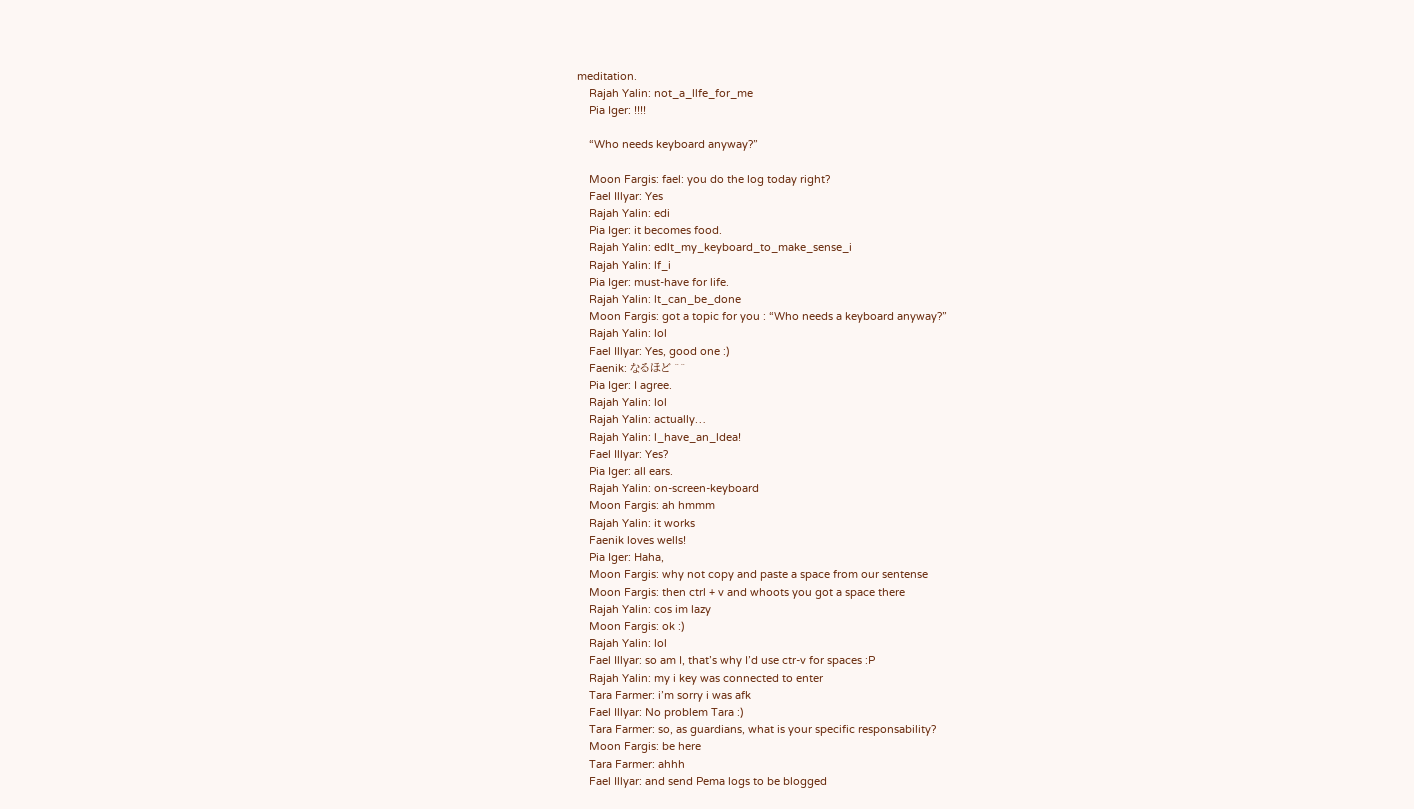meditation.
    Rajah Yalin: not_a_llfe_for_me
    Pia Iger: !!!!

    “Who needs keyboard anyway?”

    Moon Fargis: fael: you do the log today right?
    Fael Illyar: Yes
    Rajah Yalin: edi
    Pia Iger: it becomes food.
    Rajah Yalin: edlt_my_keyboard_to_make_sense_i
    Rajah Yalin: lf_i
    Pia Iger: must-have for life.
    Rajah Yalin: lt_can_be_done
    Moon Fargis: got a topic for you : “Who needs a keyboard anyway?”
    Rajah Yalin: lol
    Fael Illyar: Yes, good one :)
    Faenik: なるほど ^^
    Pia Iger: I agree.
    Rajah Yalin: lol
    Rajah Yalin: actually…
    Rajah Yalin: l_have_an_ldea!
    Fael Illyar: Yes?
    Pia Iger: all ears.
    Rajah Yalin: on-screen-keyboard
    Moon Fargis: ah hmmm
    Rajah Yalin: it works
    Faenik loves wells!
    Pia Iger: Haha,
    Moon Fargis: why not copy and paste a space from our sentense
    Moon Fargis: then ctrl + v and whoots you got a space there
    Rajah Yalin: cos im lazy
    Moon Fargis: ok :)
    Rajah Yalin: lol
    Fael Illyar: so am I, that’s why I’d use ctr-v for spaces :P
    Rajah Yalin: my i key was connected to enter
    Tara Farmer: i’m sorry i was afk
    Fael Illyar: No problem Tara :)
    Tara Farmer: so, as guardians, what is your specific responsability?
    Moon Fargis: be here
    Tara Farmer: ahhh
    Fael Illyar: and send Pema logs to be blogged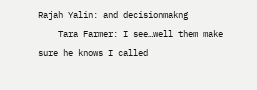Rajah Yalin: and decisionmakng
    Tara Farmer: I see…well them make sure he knows I called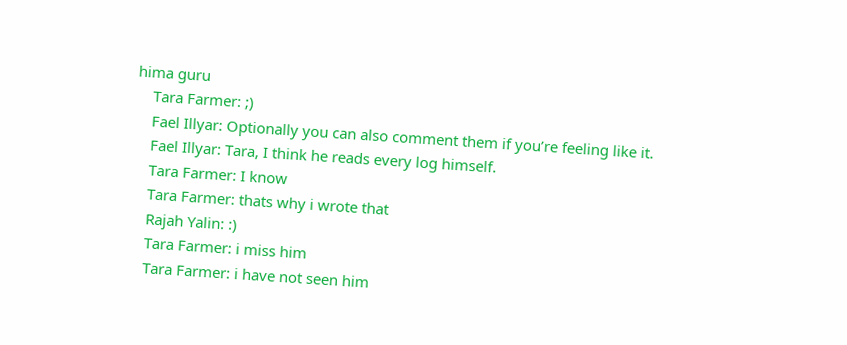hima guru
    Tara Farmer: ;)
    Fael Illyar: Optionally you can also comment them if you’re feeling like it.
    Fael Illyar: Tara, I think he reads every log himself.
    Tara Farmer: I know
    Tara Farmer: thats why i wrote that
    Rajah Yalin: :)
    Tara Farmer: i miss him
    Tara Farmer: i have not seen him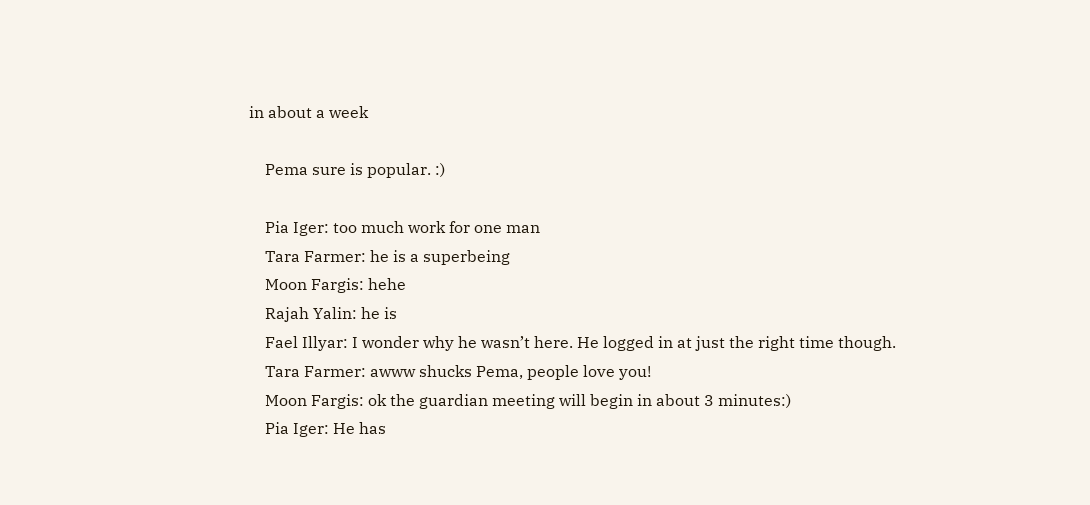in about a week

    Pema sure is popular. :)

    Pia Iger: too much work for one man
    Tara Farmer: he is a superbeing
    Moon Fargis: hehe
    Rajah Yalin: he is
    Fael Illyar: I wonder why he wasn’t here. He logged in at just the right time though.
    Tara Farmer: awww shucks Pema, people love you!
    Moon Fargis: ok the guardian meeting will begin in about 3 minutes:)
    Pia Iger: He has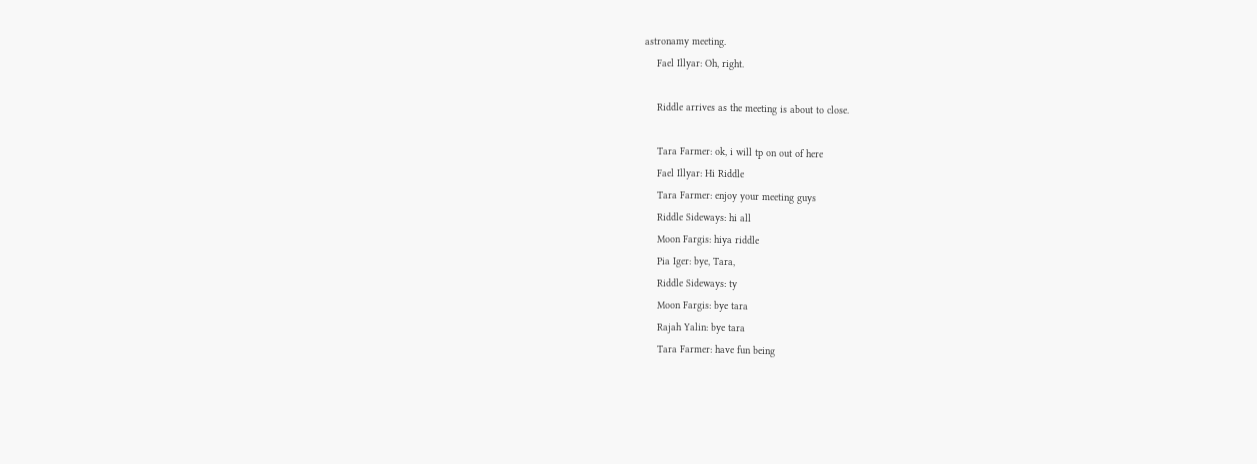astronamy meeting.
    Fael Illyar: Oh, right.

    Riddle arrives as the meeting is about to close.

    Tara Farmer: ok, i will tp on out of here
    Fael Illyar: Hi Riddle
    Tara Farmer: enjoy your meeting guys
    Riddle Sideways: hi all
    Moon Fargis: hiya riddle
    Pia Iger: bye, Tara,
    Riddle Sideways: ty
    Moon Fargis: bye tara
    Rajah Yalin: bye tara
    Tara Farmer: have fun being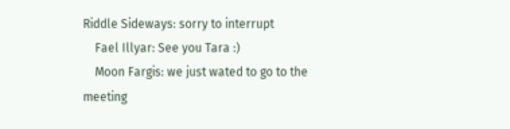Riddle Sideways: sorry to interrupt
    Fael Illyar: See you Tara :)
    Moon Fargis: we just wated to go to the meeting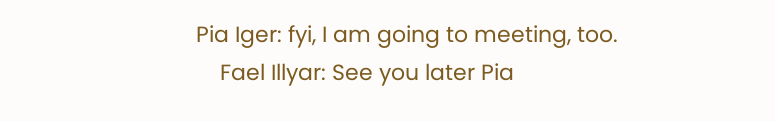Pia Iger: fyi, I am going to meeting, too.
    Fael Illyar: See you later Pia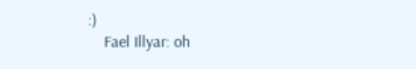:)
    Fael Illyar: oh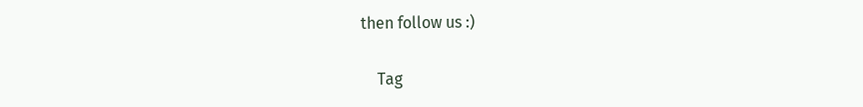then follow us :)

    Tag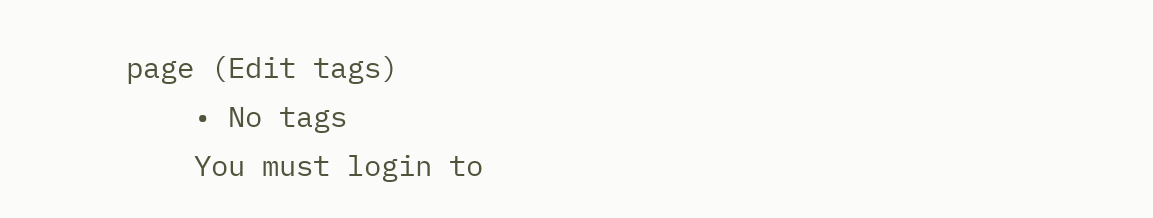page (Edit tags)
    • No tags
    You must login to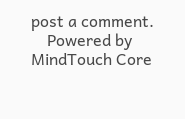post a comment.
    Powered by MindTouch Core